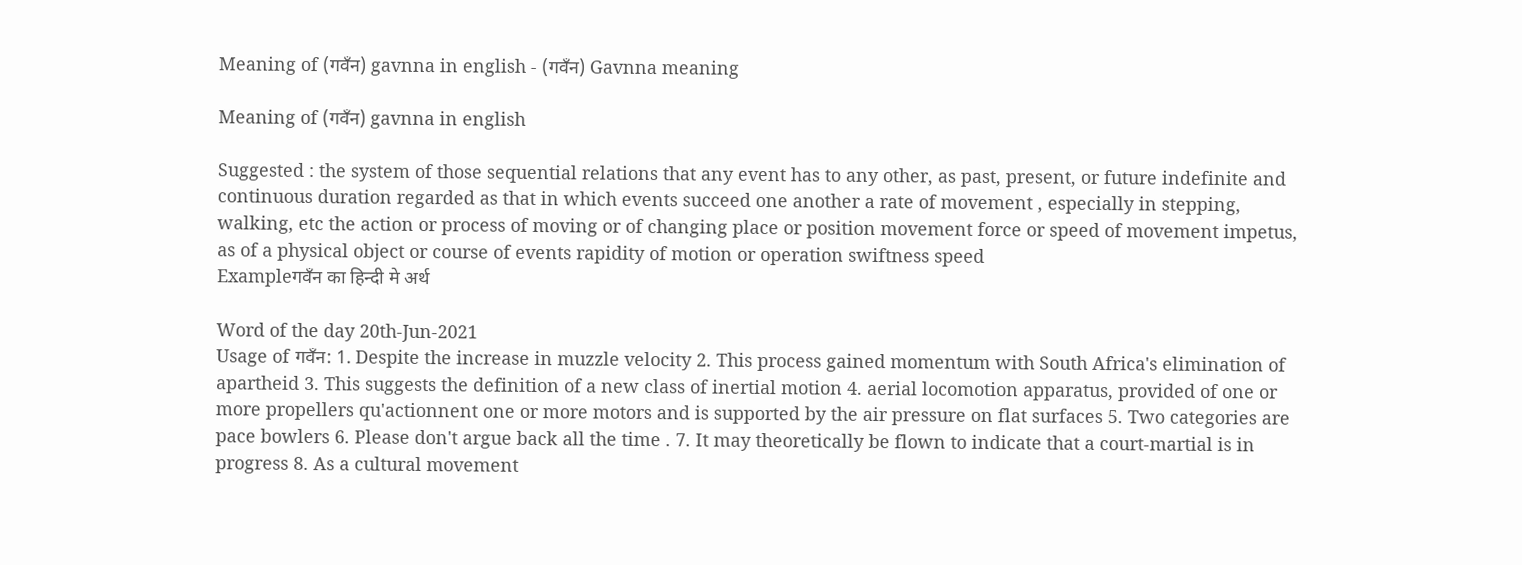Meaning of (गवँन) gavnna in english - (गवँन) Gavnna meaning

Meaning of (गवँन) gavnna in english

Suggested : the system of those sequential relations that any event has to any other, as past, present, or future indefinite and continuous duration regarded as that in which events succeed one another a rate of movement , especially in stepping, walking, etc the action or process of moving or of changing place or position movement force or speed of movement impetus, as of a physical object or course of events rapidity of motion or operation swiftness speed
Exampleगवँन का हिन्दी मे अर्थ

Word of the day 20th-Jun-2021
Usage of गवँन: 1. Despite the increase in muzzle velocity 2. This process gained momentum with South Africa's elimination of apartheid 3. This suggests the definition of a new class of inertial motion 4. aerial locomotion apparatus, provided of one or more propellers qu'actionnent one or more motors and is supported by the air pressure on flat surfaces 5. Two categories are pace bowlers 6. Please don't argue back all the time . 7. It may theoretically be flown to indicate that a court-martial is in progress 8. As a cultural movement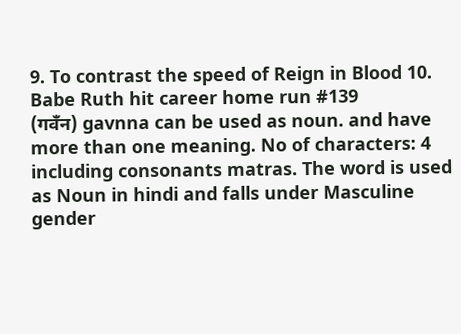9. To contrast the speed of Reign in Blood 10. Babe Ruth hit career home run #139
(गवँन) gavnna can be used as noun. and have more than one meaning. No of characters: 4 including consonants matras. The word is used as Noun in hindi and falls under Masculine gender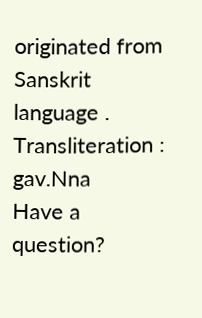originated from Sanskrit language . Transliteration : gav.Nna
Have a question?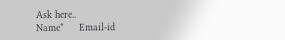Ask here..
Name*     Email-id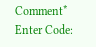Comment* Enter Code: